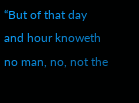“But of that day and hour knoweth no man, no, not the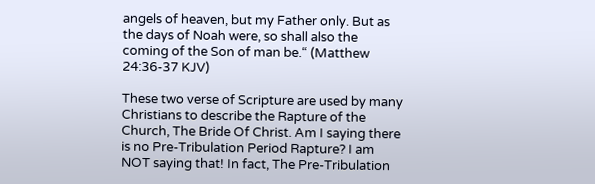angels of heaven, but my Father only. But as the days of Noah were, so shall also the coming of the Son of man be.“ (Matthew 24:36-37 KJV)

These two verse of Scripture are used by many Christians to describe the Rapture of the Church, The Bride Of Christ. Am I saying there is no Pre-Tribulation Period Rapture? I am NOT saying that! In fact, The Pre-Tribulation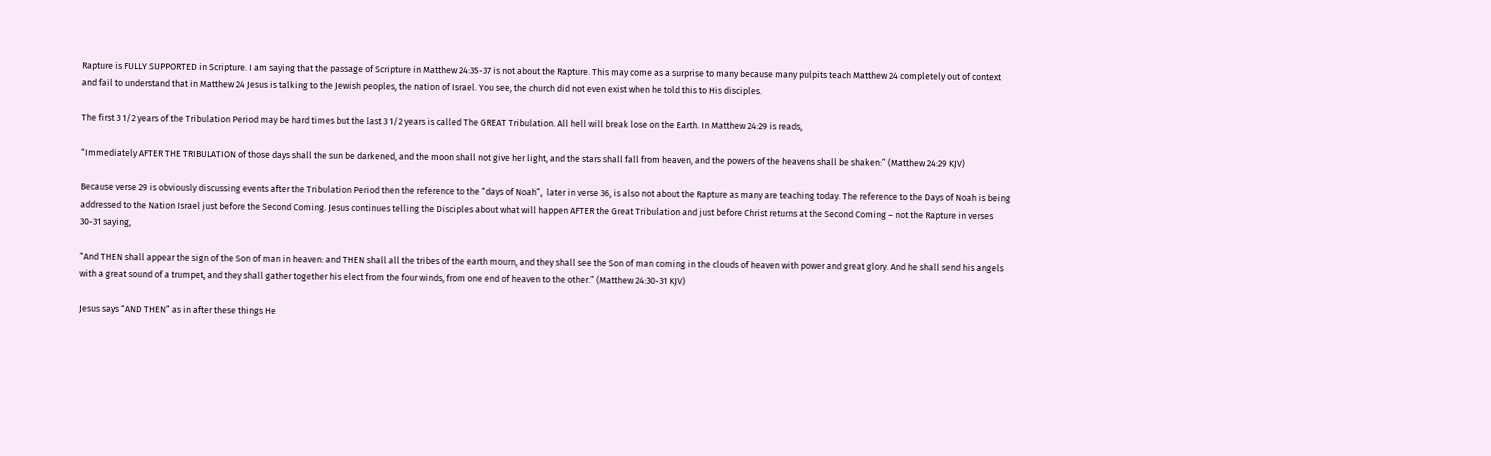Rapture is FULLY SUPPORTED in Scripture. I am saying that the passage of Scripture in Matthew 24:35-37 is not about the Rapture. This may come as a surprise to many because many pulpits teach Matthew 24 completely out of context and fail to understand that in Matthew 24 Jesus is talking to the Jewish peoples, the nation of Israel. You see, the church did not even exist when he told this to His disciples.

The first 3 1/2 years of the Tribulation Period may be hard times but the last 3 1/2 years is called The GREAT Tribulation. All hell will break lose on the Earth. In Matthew 24:29 is reads,

“Immediately AFTER THE TRIBULATION of those days shall the sun be darkened, and the moon shall not give her light, and the stars shall fall from heaven, and the powers of the heavens shall be shaken:” (Matthew 24:29 KJV)

Because verse 29 is obviously discussing events after the Tribulation Period then the reference to the “days of Noah”,  later in verse 36, is also not about the Rapture as many are teaching today. The reference to the Days of Noah is being addressed to the Nation Israel just before the Second Coming. Jesus continues telling the Disciples about what will happen AFTER the Great Tribulation and just before Christ returns at the Second Coming – not the Rapture in verses 30-31 saying,

“And THEN shall appear the sign of the Son of man in heaven: and THEN shall all the tribes of the earth mourn, and they shall see the Son of man coming in the clouds of heaven with power and great glory. And he shall send his angels with a great sound of a trumpet, and they shall gather together his elect from the four winds, from one end of heaven to the other.” (Matthew 24:30-31 KJV)

Jesus says “AND THEN” as in after these things He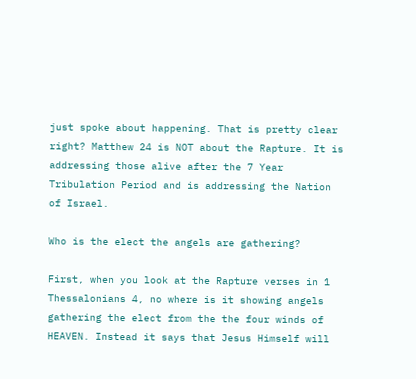just spoke about happening. That is pretty clear right? Matthew 24 is NOT about the Rapture. It is addressing those alive after the 7 Year Tribulation Period and is addressing the Nation of Israel.

Who is the elect the angels are gathering?

First, when you look at the Rapture verses in 1 Thessalonians 4, no where is it showing angels gathering the elect from the the four winds of HEAVEN. Instead it says that Jesus Himself will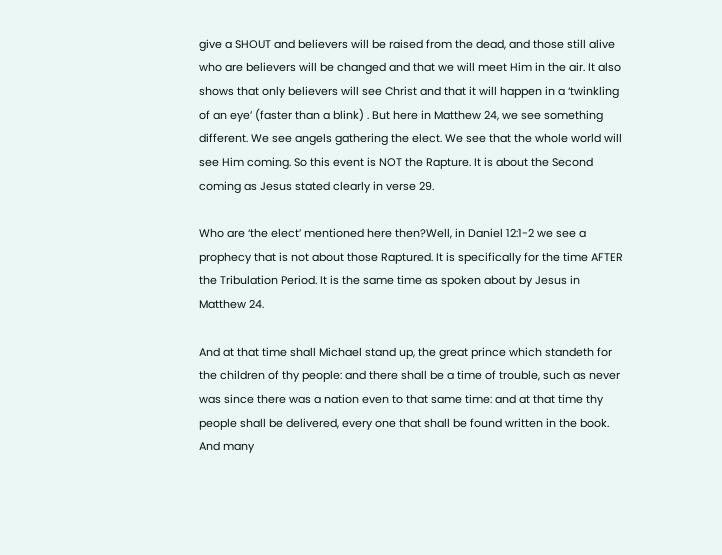give a SHOUT and believers will be raised from the dead, and those still alive who are believers will be changed and that we will meet Him in the air. It also shows that only believers will see Christ and that it will happen in a ‘twinkling of an eye’ (faster than a blink) . But here in Matthew 24, we see something different. We see angels gathering the elect. We see that the whole world will see Him coming. So this event is NOT the Rapture. It is about the Second coming as Jesus stated clearly in verse 29.

Who are ‘the elect’ mentioned here then?Well, in Daniel 12:1-2 we see a prophecy that is not about those Raptured. It is specifically for the time AFTER the Tribulation Period. It is the same time as spoken about by Jesus in Matthew 24.

And at that time shall Michael stand up, the great prince which standeth for the children of thy people: and there shall be a time of trouble, such as never was since there was a nation even to that same time: and at that time thy people shall be delivered, every one that shall be found written in the book.  And many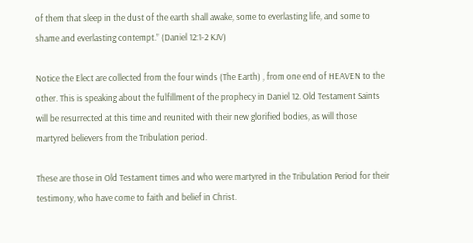of them that sleep in the dust of the earth shall awake, some to everlasting life, and some to shame and everlasting contempt.” (Daniel 12:1-2 KJV)

Notice the Elect are collected from the four winds (The Earth) , from one end of HEAVEN to the other. This is speaking about the fulfillment of the prophecy in Daniel 12. Old Testament Saints will be resurrected at this time and reunited with their new glorified bodies, as will those martyred believers from the Tribulation period.

These are those in Old Testament times and who were martyred in the Tribulation Period for their testimony, who have come to faith and belief in Christ.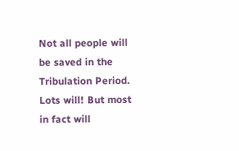Not all people will be saved in the Tribulation Period. Lots will! But most in fact will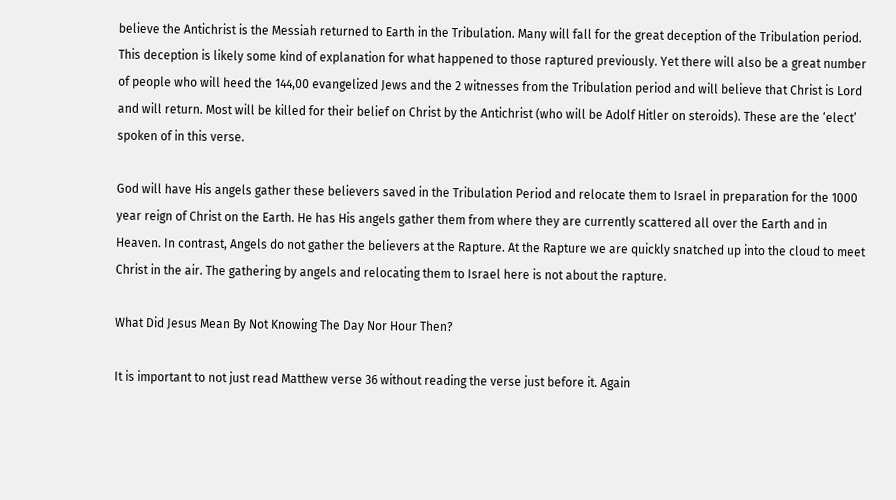believe the Antichrist is the Messiah returned to Earth in the Tribulation. Many will fall for the great deception of the Tribulation period. This deception is likely some kind of explanation for what happened to those raptured previously. Yet there will also be a great number of people who will heed the 144,00 evangelized Jews and the 2 witnesses from the Tribulation period and will believe that Christ is Lord and will return. Most will be killed for their belief on Christ by the Antichrist (who will be Adolf Hitler on steroids). These are the ‘elect’ spoken of in this verse.

God will have His angels gather these believers saved in the Tribulation Period and relocate them to Israel in preparation for the 1000 year reign of Christ on the Earth. He has His angels gather them from where they are currently scattered all over the Earth and in Heaven. In contrast, Angels do not gather the believers at the Rapture. At the Rapture we are quickly snatched up into the cloud to meet Christ in the air. The gathering by angels and relocating them to Israel here is not about the rapture.

What Did Jesus Mean By Not Knowing The Day Nor Hour Then?

It is important to not just read Matthew verse 36 without reading the verse just before it. Again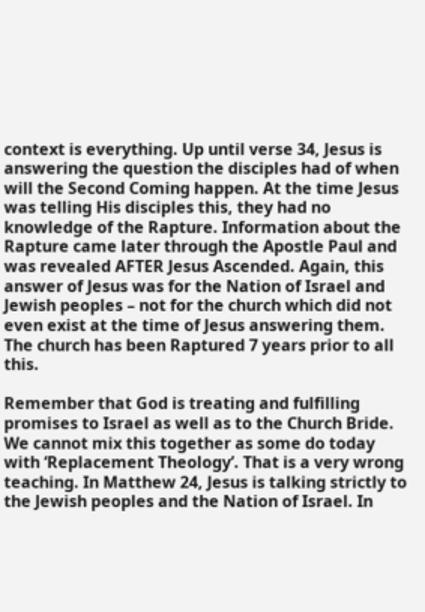context is everything. Up until verse 34, Jesus is answering the question the disciples had of when will the Second Coming happen. At the time Jesus was telling His disciples this, they had no knowledge of the Rapture. Information about the Rapture came later through the Apostle Paul and was revealed AFTER Jesus Ascended. Again, this answer of Jesus was for the Nation of Israel and Jewish peoples – not for the church which did not even exist at the time of Jesus answering them. The church has been Raptured 7 years prior to all this.

Remember that God is treating and fulfilling promises to Israel as well as to the Church Bride. We cannot mix this together as some do today with ‘Replacement Theology’. That is a very wrong teaching. In Matthew 24, Jesus is talking strictly to the Jewish peoples and the Nation of Israel. In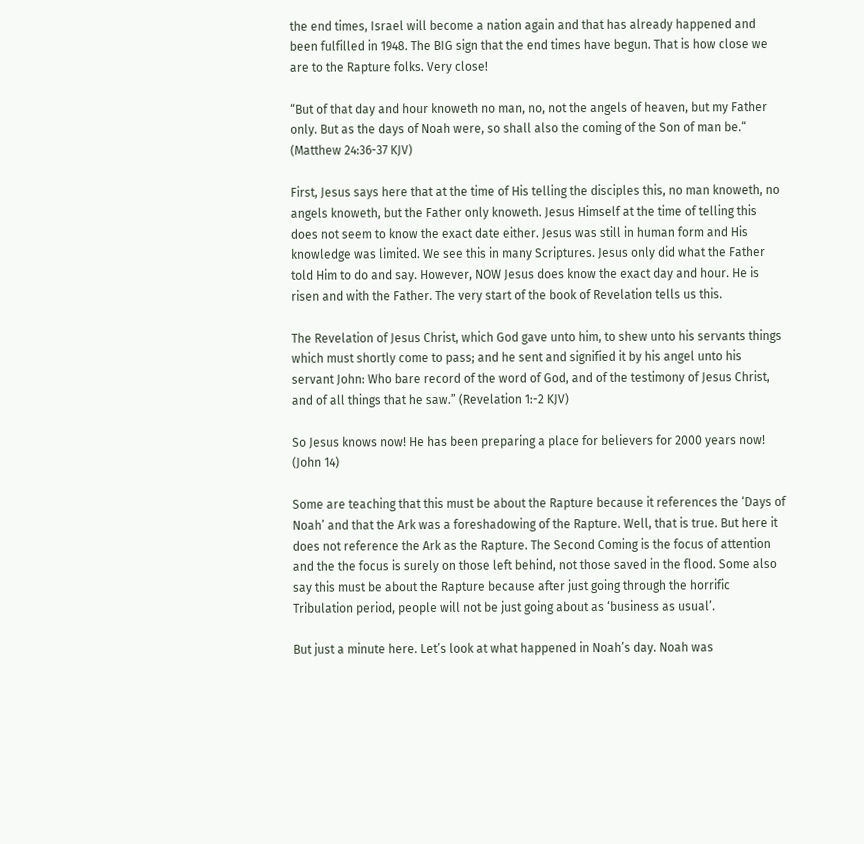the end times, Israel will become a nation again and that has already happened and been fulfilled in 1948. The BIG sign that the end times have begun. That is how close we are to the Rapture folks. Very close!

“But of that day and hour knoweth no man, no, not the angels of heaven, but my Father only. But as the days of Noah were, so shall also the coming of the Son of man be.“ (Matthew 24:36-37 KJV)

First, Jesus says here that at the time of His telling the disciples this, no man knoweth, no angels knoweth, but the Father only knoweth. Jesus Himself at the time of telling this does not seem to know the exact date either. Jesus was still in human form and His knowledge was limited. We see this in many Scriptures. Jesus only did what the Father told Him to do and say. However, NOW Jesus does know the exact day and hour. He is risen and with the Father. The very start of the book of Revelation tells us this.

The Revelation of Jesus Christ, which God gave unto him, to shew unto his servants things which must shortly come to pass; and he sent and signified it by his angel unto his servant John: Who bare record of the word of God, and of the testimony of Jesus Christ, and of all things that he saw.” (Revelation 1:-2 KJV)

So Jesus knows now! He has been preparing a place for believers for 2000 years now! (John 14)

Some are teaching that this must be about the Rapture because it references the ‘Days of Noah’ and that the Ark was a foreshadowing of the Rapture. Well, that is true. But here it does not reference the Ark as the Rapture. The Second Coming is the focus of attention and the the focus is surely on those left behind, not those saved in the flood. Some also say this must be about the Rapture because after just going through the horrific Tribulation period, people will not be just going about as ‘business as usual’.

But just a minute here. Let’s look at what happened in Noah’s day. Noah was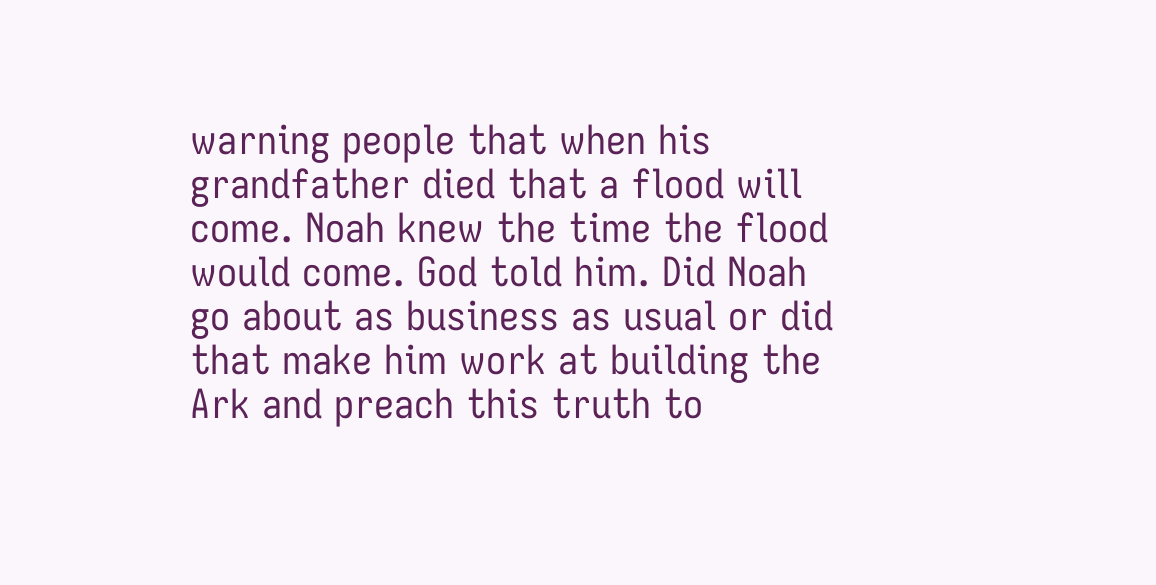warning people that when his grandfather died that a flood will come. Noah knew the time the flood would come. God told him. Did Noah go about as business as usual or did that make him work at building the Ark and preach this truth to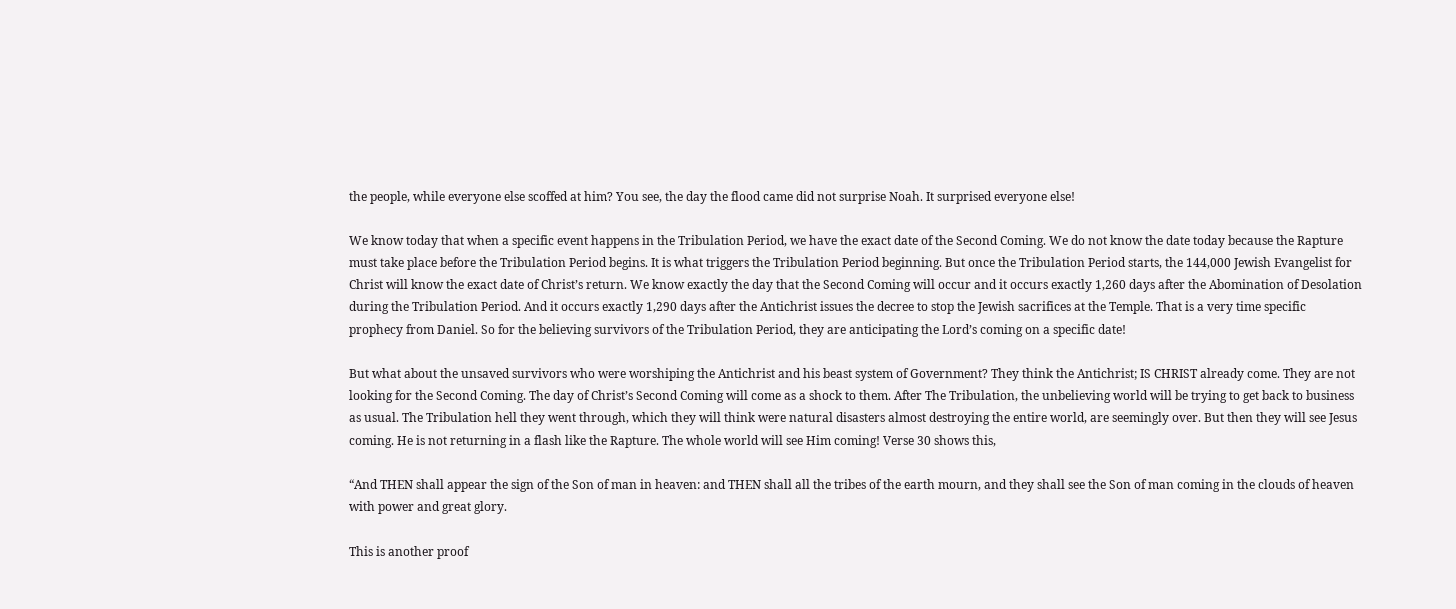the people, while everyone else scoffed at him? You see, the day the flood came did not surprise Noah. It surprised everyone else!

We know today that when a specific event happens in the Tribulation Period, we have the exact date of the Second Coming. We do not know the date today because the Rapture must take place before the Tribulation Period begins. It is what triggers the Tribulation Period beginning. But once the Tribulation Period starts, the 144,000 Jewish Evangelist for Christ will know the exact date of Christ’s return. We know exactly the day that the Second Coming will occur and it occurs exactly 1,260 days after the Abomination of Desolation during the Tribulation Period. And it occurs exactly 1,290 days after the Antichrist issues the decree to stop the Jewish sacrifices at the Temple. That is a very time specific prophecy from Daniel. So for the believing survivors of the Tribulation Period, they are anticipating the Lord’s coming on a specific date!

But what about the unsaved survivors who were worshiping the Antichrist and his beast system of Government? They think the Antichrist; IS CHRIST already come. They are not looking for the Second Coming. The day of Christ’s Second Coming will come as a shock to them. After The Tribulation, the unbelieving world will be trying to get back to business as usual. The Tribulation hell they went through, which they will think were natural disasters almost destroying the entire world, are seemingly over. But then they will see Jesus coming. He is not returning in a flash like the Rapture. The whole world will see Him coming! Verse 30 shows this,

“And THEN shall appear the sign of the Son of man in heaven: and THEN shall all the tribes of the earth mourn, and they shall see the Son of man coming in the clouds of heaven with power and great glory.

This is another proof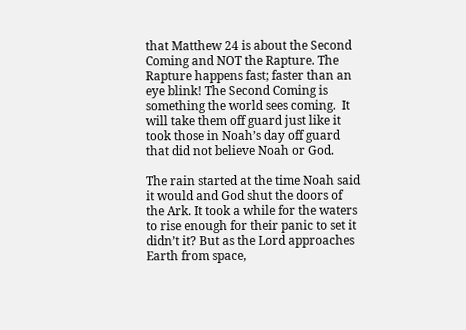that Matthew 24 is about the Second Coming and NOT the Rapture. The Rapture happens fast; faster than an eye blink! The Second Coming is something the world sees coming.  It will take them off guard just like it took those in Noah’s day off guard that did not believe Noah or God.

The rain started at the time Noah said it would and God shut the doors of the Ark. It took a while for the waters to rise enough for their panic to set it didn’t it? But as the Lord approaches Earth from space,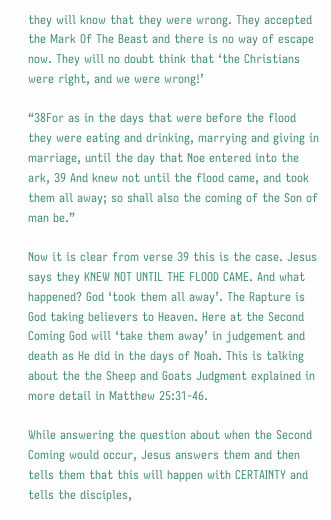they will know that they were wrong. They accepted the Mark Of The Beast and there is no way of escape now. They will no doubt think that ‘the Christians were right, and we were wrong!’

“38For as in the days that were before the flood they were eating and drinking, marrying and giving in marriage, until the day that Noe entered into the ark, 39 And knew not until the flood came, and took them all away; so shall also the coming of the Son of man be.”

Now it is clear from verse 39 this is the case. Jesus says they KNEW NOT UNTIL THE FLOOD CAME. And what happened? God ‘took them all away’. The Rapture is God taking believers to Heaven. Here at the Second Coming God will ‘take them away’ in judgement and death as He did in the days of Noah. This is talking about the the Sheep and Goats Judgment explained in more detail in Matthew 25:31-46.

While answering the question about when the Second Coming would occur, Jesus answers them and then tells them that this will happen with CERTAINTY and tells the disciples,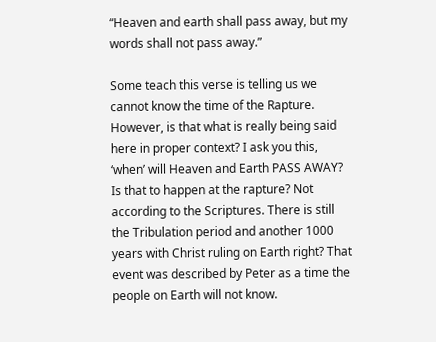“Heaven and earth shall pass away, but my words shall not pass away.”

Some teach this verse is telling us we cannot know the time of the Rapture. However, is that what is really being said here in proper context? I ask you this, ‘when’ will Heaven and Earth PASS AWAY? Is that to happen at the rapture? Not according to the Scriptures. There is still the Tribulation period and another 1000 years with Christ ruling on Earth right? That event was described by Peter as a time the people on Earth will not know.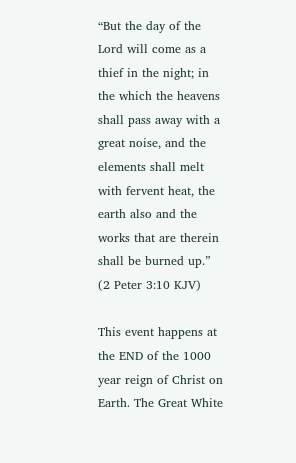“But the day of the Lord will come as a thief in the night; in the which the heavens shall pass away with a great noise, and the elements shall melt with fervent heat, the earth also and the works that are therein shall be burned up.” (2 Peter 3:10 KJV)

This event happens at the END of the 1000 year reign of Christ on Earth. The Great White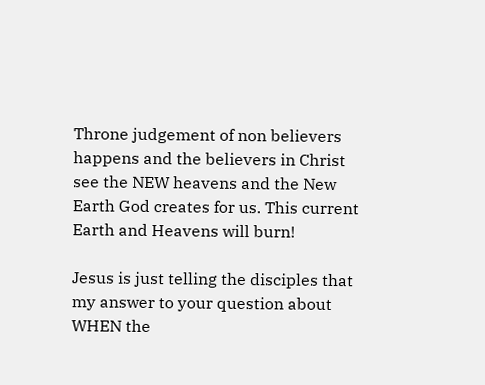Throne judgement of non believers happens and the believers in Christ see the NEW heavens and the New Earth God creates for us. This current Earth and Heavens will burn!

Jesus is just telling the disciples that my answer to your question about WHEN the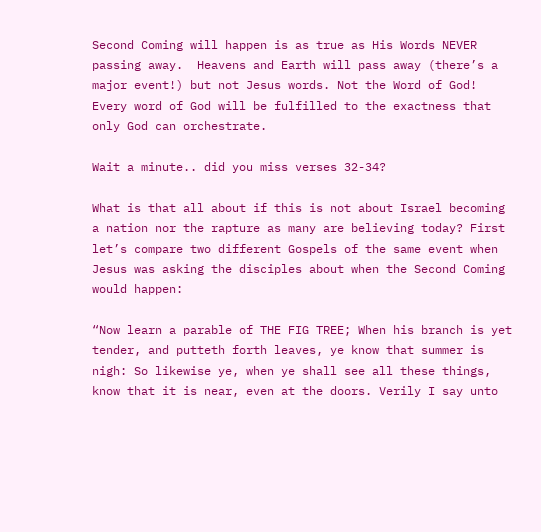Second Coming will happen is as true as His Words NEVER passing away.  Heavens and Earth will pass away (there’s a major event!) but not Jesus words. Not the Word of God! Every word of God will be fulfilled to the exactness that only God can orchestrate.

Wait a minute.. did you miss verses 32-34?

What is that all about if this is not about Israel becoming a nation nor the rapture as many are believing today? First let’s compare two different Gospels of the same event when Jesus was asking the disciples about when the Second Coming would happen:

“Now learn a parable of THE FIG TREE; When his branch is yet tender, and putteth forth leaves, ye know that summer is nigh: So likewise ye, when ye shall see all these things, know that it is near, even at the doors. Verily I say unto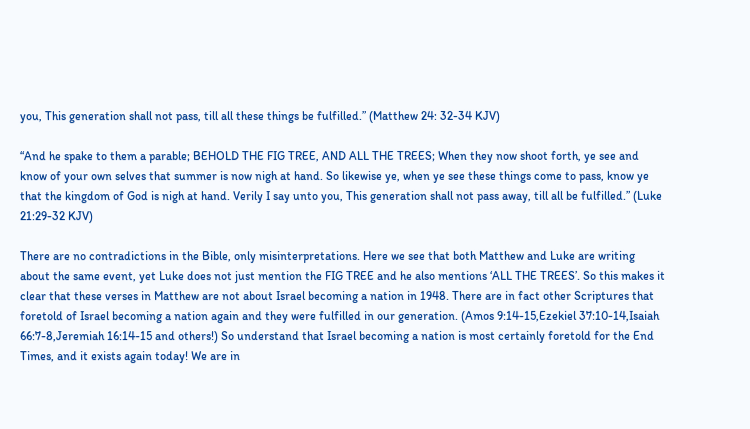you, This generation shall not pass, till all these things be fulfilled.” (Matthew 24: 32-34 KJV)

“And he spake to them a parable; BEHOLD THE FIG TREE, AND ALL THE TREES; When they now shoot forth, ye see and know of your own selves that summer is now nigh at hand. So likewise ye, when ye see these things come to pass, know ye that the kingdom of God is nigh at hand. Verily I say unto you, This generation shall not pass away, till all be fulfilled.” (Luke 21:29-32 KJV)

There are no contradictions in the Bible, only misinterpretations. Here we see that both Matthew and Luke are writing about the same event, yet Luke does not just mention the FIG TREE and he also mentions ‘ALL THE TREES’. So this makes it clear that these verses in Matthew are not about Israel becoming a nation in 1948. There are in fact other Scriptures that foretold of Israel becoming a nation again and they were fulfilled in our generation. (Amos 9:14-15,Ezekiel 37:10-14,Isaiah 66:7-8,Jeremiah 16:14-15 and others!) So understand that Israel becoming a nation is most certainly foretold for the End Times, and it exists again today! We are in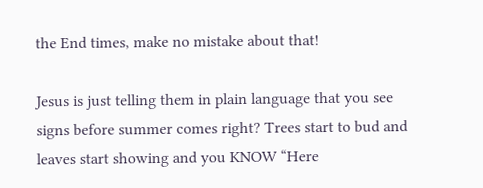the End times, make no mistake about that!

Jesus is just telling them in plain language that you see signs before summer comes right? Trees start to bud and leaves start showing and you KNOW “Here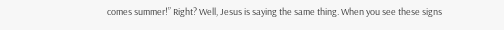comes summer!” Right? Well, Jesus is saying the same thing. When you see these signs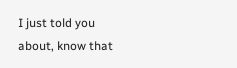I just told you about, know that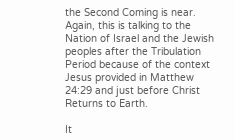the Second Coming is near. Again, this is talking to the Nation of Israel and the Jewish peoples after the Tribulation Period because of the context Jesus provided in Matthew 24:29 and just before Christ Returns to Earth.

It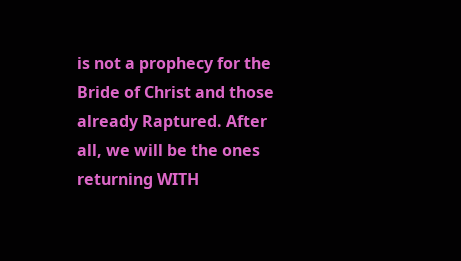is not a prophecy for the Bride of Christ and those already Raptured. After all, we will be the ones returning WITH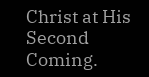Christ at His Second Coming.